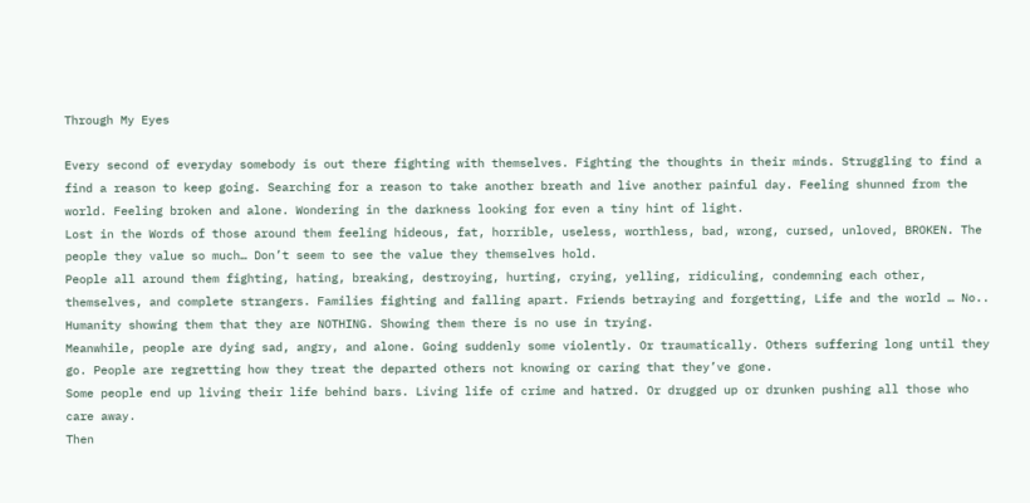Through My Eyes

Every second of everyday somebody is out there fighting with themselves. Fighting the thoughts in their minds. Struggling to find a find a reason to keep going. Searching for a reason to take another breath and live another painful day. Feeling shunned from the world. Feeling broken and alone. Wondering in the darkness looking for even a tiny hint of light.
Lost in the Words of those around them feeling hideous, fat, horrible, useless, worthless, bad, wrong, cursed, unloved, BROKEN. The people they value so much… Don’t seem to see the value they themselves hold.
People all around them fighting, hating, breaking, destroying, hurting, crying, yelling, ridiculing, condemning each other, themselves, and complete strangers. Families fighting and falling apart. Friends betraying and forgetting, Life and the world … No.. Humanity showing them that they are NOTHING. Showing them there is no use in trying.
Meanwhile, people are dying sad, angry, and alone. Going suddenly some violently. Or traumatically. Others suffering long until they go. People are regretting how they treat the departed others not knowing or caring that they’ve gone.
Some people end up living their life behind bars. Living life of crime and hatred. Or drugged up or drunken pushing all those who care away.
Then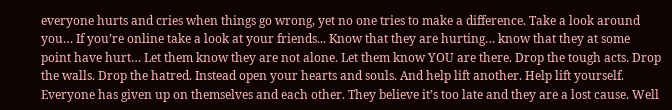everyone hurts and cries when things go wrong, yet no one tries to make a difference. Take a look around you… If you’re online take a look at your friends... Know that they are hurting… know that they at some point have hurt… Let them know they are not alone. Let them know YOU are there. Drop the tough acts. Drop the walls. Drop the hatred. Instead open your hearts and souls. And help lift another. Help lift yourself.
Everyone has given up on themselves and each other. They believe it’s too late and they are a lost cause. Well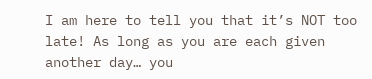I am here to tell you that it’s NOT too late! As long as you are each given another day… you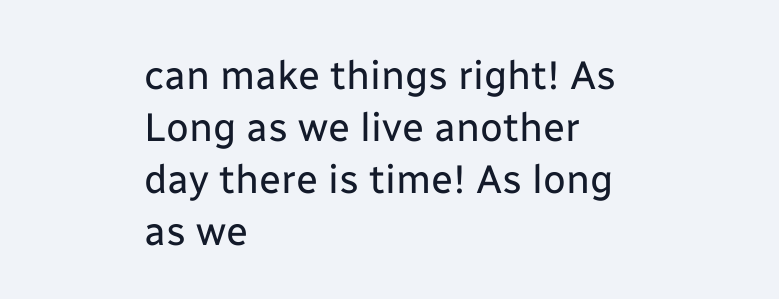can make things right! As Long as we live another day there is time! As long as we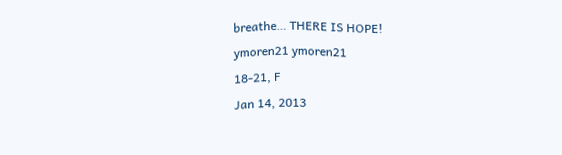breathe… THERE IS HOPE!
ymoren21 ymoren21
18-21, F
Jan 14, 2013